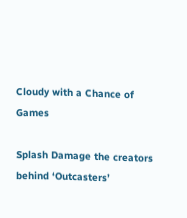Cloudy with a Chance of Games

Splash Damage the creators behind ‘Outcasters’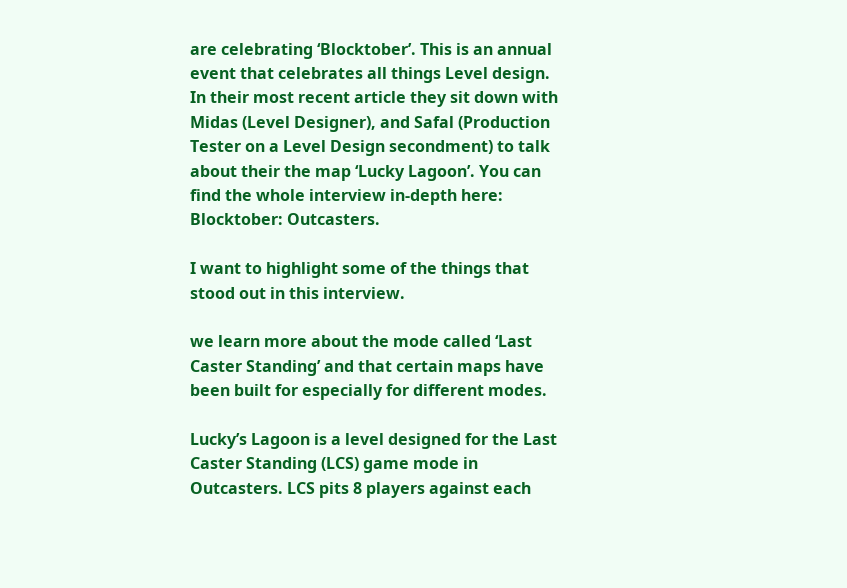are celebrating ‘Blocktober’. This is an annual event that celebrates all things Level design. In their most recent article they sit down with Midas (Level Designer), and Safal (Production Tester on a Level Design secondment) to talk about their the map ‘Lucky Lagoon’. You can find the whole interview in-depth here: Blocktober: Outcasters.

I want to highlight some of the things that stood out in this interview.

we learn more about the mode called ‘Last Caster Standing’ and that certain maps have been built for especially for different modes.

Lucky’s Lagoon is a level designed for the Last Caster Standing (LCS) game mode in Outcasters. LCS pits 8 players against each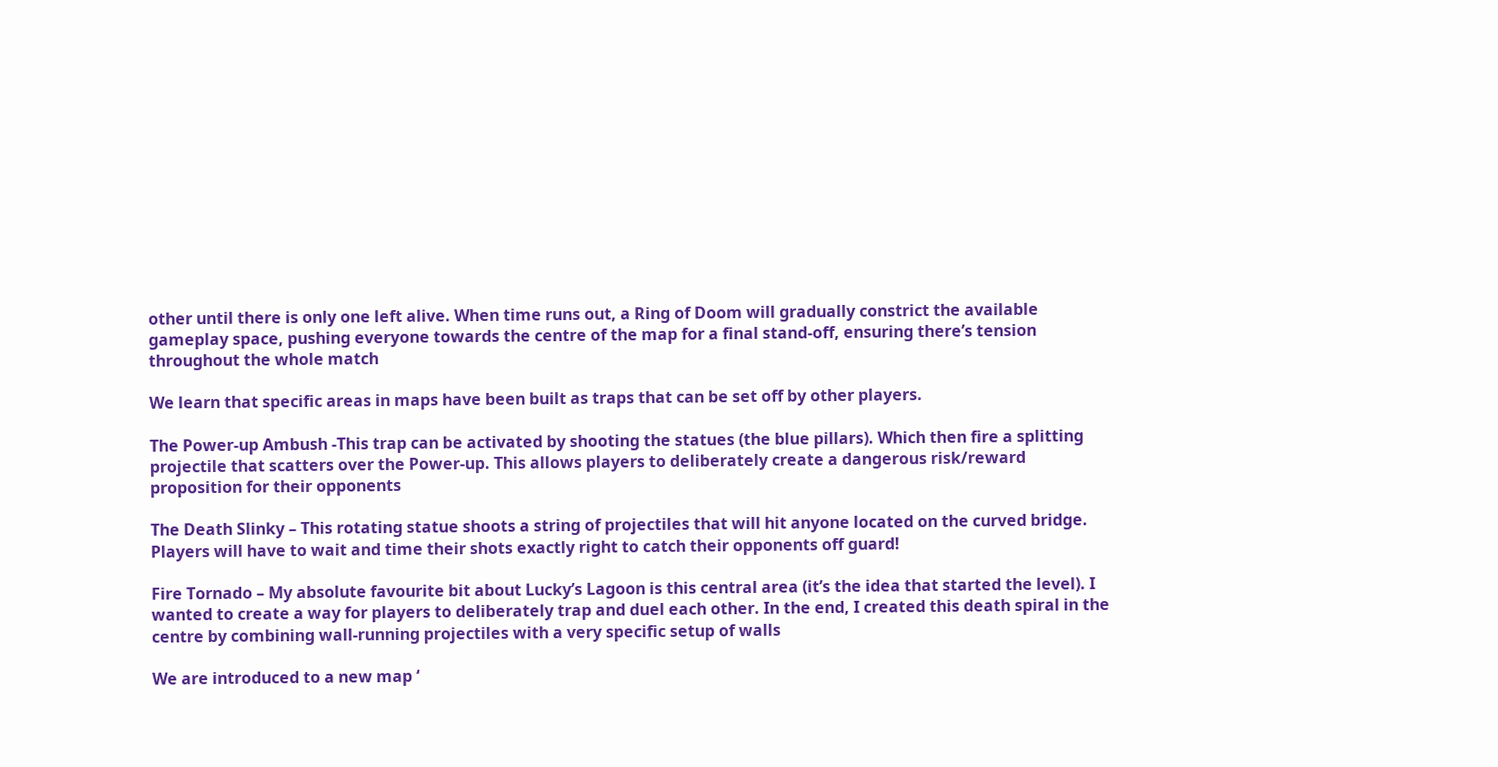other until there is only one left alive. When time runs out, a Ring of Doom will gradually constrict the available gameplay space, pushing everyone towards the centre of the map for a final stand-off, ensuring there’s tension throughout the whole match

We learn that specific areas in maps have been built as traps that can be set off by other players.

The Power-up Ambush -This trap can be activated by shooting the statues (the blue pillars). Which then fire a splitting projectile that scatters over the Power-up. This allows players to deliberately create a dangerous risk/reward proposition for their opponents

The Death Slinky – This rotating statue shoots a string of projectiles that will hit anyone located on the curved bridge. Players will have to wait and time their shots exactly right to catch their opponents off guard!

Fire Tornado – My absolute favourite bit about Lucky’s Lagoon is this central area (it’s the idea that started the level). I wanted to create a way for players to deliberately trap and duel each other. In the end, I created this death spiral in the centre by combining wall-running projectiles with a very specific setup of walls

We are introduced to a new map ‘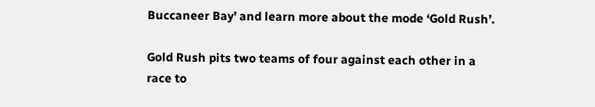Buccaneer Bay’ and learn more about the mode ‘Gold Rush’.

Gold Rush pits two teams of four against each other in a race to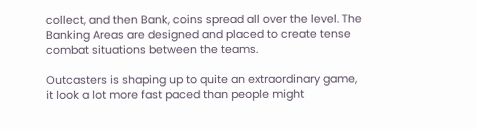collect, and then Bank, coins spread all over the level. The Banking Areas are designed and placed to create tense combat situations between the teams.

Outcasters is shaping up to quite an extraordinary game, it look a lot more fast paced than people might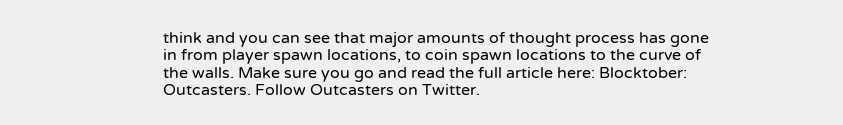think and you can see that major amounts of thought process has gone in from player spawn locations, to coin spawn locations to the curve of the walls. Make sure you go and read the full article here: Blocktober: Outcasters. Follow Outcasters on Twitter.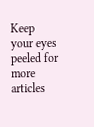Keep your eyes peeled for more articles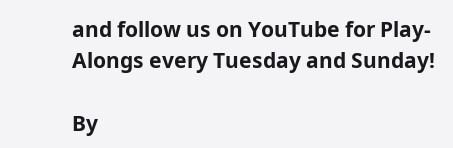and follow us on YouTube for Play-Alongs every Tuesday and Sunday!

By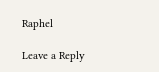Raphel

Leave a Reply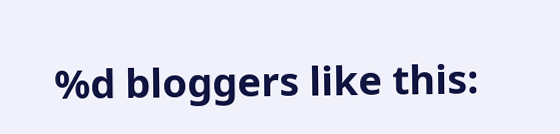%d bloggers like this: